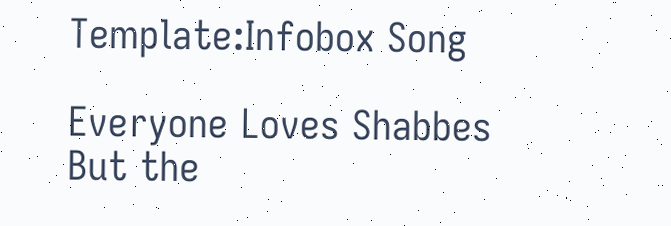Template:Infobox Song

Everyone Loves Shabbes But the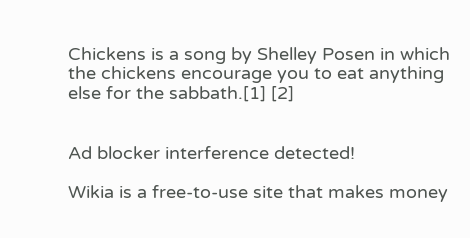Chickens is a song by Shelley Posen in which the chickens encourage you to eat anything else for the sabbath.[1] [2]


Ad blocker interference detected!

Wikia is a free-to-use site that makes money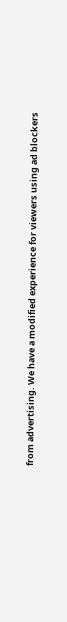from advertising. We have a modified experience for viewers using ad blockers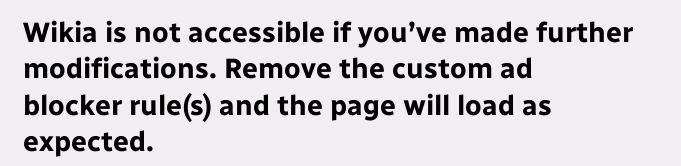Wikia is not accessible if you’ve made further modifications. Remove the custom ad blocker rule(s) and the page will load as expected.